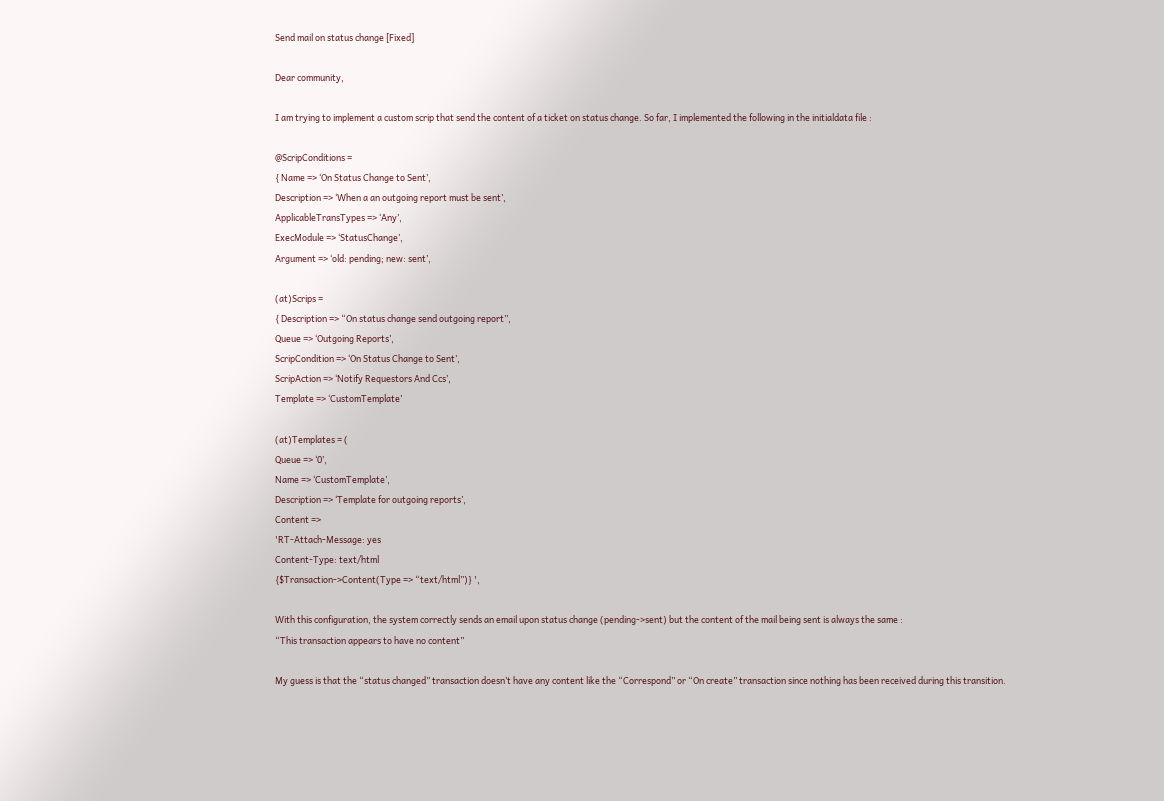Send mail on status change [Fixed]

Dear community,

I am trying to implement a custom scrip that send the content of a ticket on status change. So far, I implemented the following in the initialdata file :

@ScripConditions =
{ Name => ‘On Status Change to Sent’,
Description => ‘When a an outgoing report must be sent’,
ApplicableTransTypes => ‘Any’,
ExecModule => ‘StatusChange’,
Argument => ‘old: pending; new: sent’,

(at)Scrips =
{ Description => “On status change send outgoing report”,
Queue => ‘Outgoing Reports’,
ScripCondition => ‘On Status Change to Sent’,
ScripAction => ‘Notify Requestors And Ccs’,
Template => ‘CustomTemplate’

(at)Templates = (
Queue => ‘0’,
Name => ‘CustomTemplate’,
Description => ‘Template for outgoing reports’,
Content =>
'RT-Attach-Message: yes
Content-Type: text/html
{$Transaction->Content(Type => “text/html”)} ',

With this configuration, the system correctly sends an email upon status change (pending->sent) but the content of the mail being sent is always the same :
“This transaction appears to have no content”

My guess is that the “status changed” transaction doesn’t have any content like the “Correspond” or “On create” transaction since nothing has been received during this transition.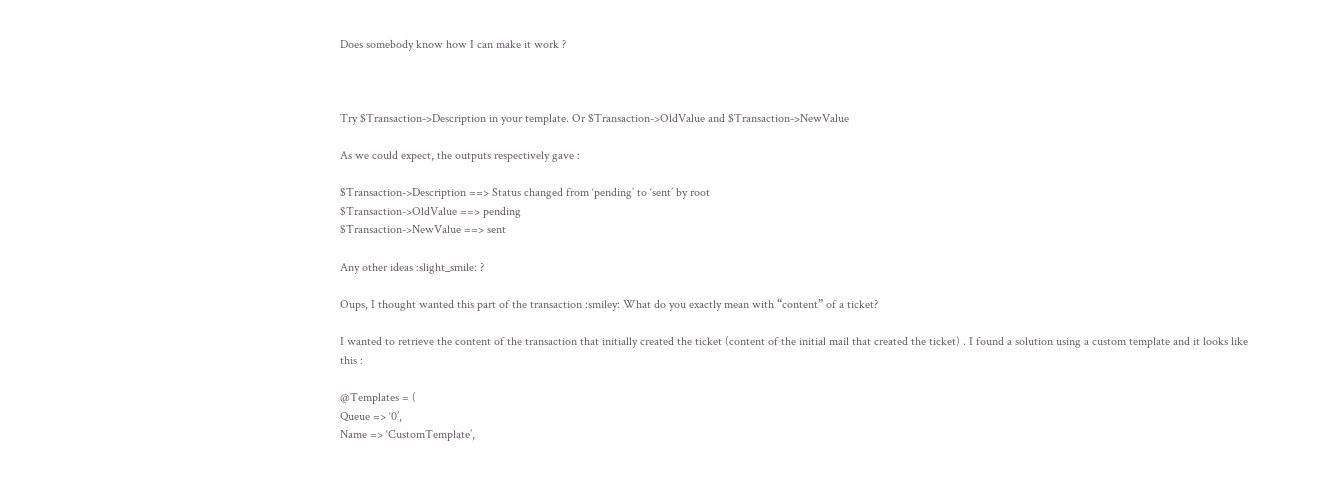Does somebody know how I can make it work ?



Try $Transaction->Description in your template. Or $Transaction->OldValue and $Transaction->NewValue

As we could expect, the outputs respectively gave :

$Transaction->Description ==> Status changed from ‘pending’ to ‘sent’ by root
$Transaction->OldValue ==> pending
$Transaction->NewValue ==> sent

Any other ideas :slight_smile: ?

Oups, I thought wanted this part of the transaction :smiley: What do you exactly mean with “content” of a ticket?

I wanted to retrieve the content of the transaction that initially created the ticket (content of the initial mail that created the ticket) . I found a solution using a custom template and it looks like this :

@Templates = (
Queue => ‘0’,
Name => ‘CustomTemplate’,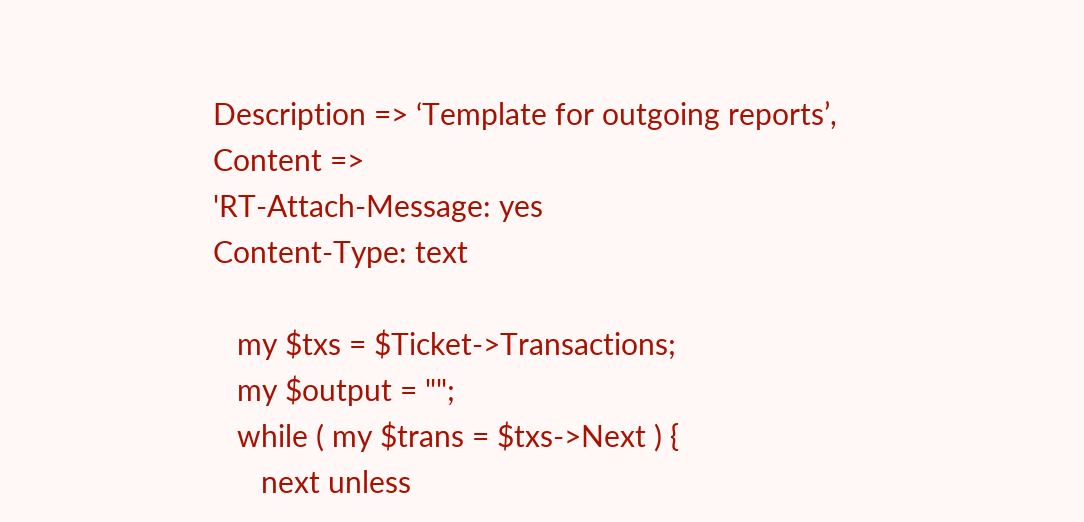Description => ‘Template for outgoing reports’,
Content =>
'RT-Attach-Message: yes
Content-Type: text

   my $txs = $Ticket->Transactions;
   my $output = "";
   while ( my $trans = $txs->Next ) {
      next unless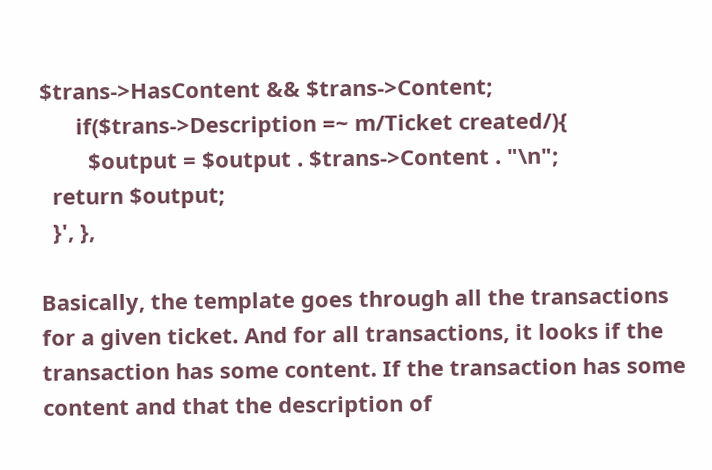$trans->HasContent && $trans->Content;
      if($trans->Description =~ m/Ticket created/){
        $output = $output . $trans->Content . "\n";
  return $output;
  }', },

Basically, the template goes through all the transactions for a given ticket. And for all transactions, it looks if the transaction has some content. If the transaction has some content and that the description of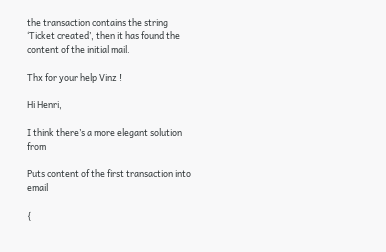the transaction contains the string ‘Ticket created’, then it has found the content of the initial mail.

Thx for your help Vinz !

Hi Henri,

I think there’s a more elegant solution from

Puts content of the first transaction into email

{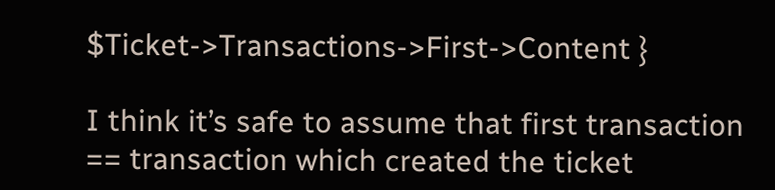$Ticket->Transactions->First->Content }

I think it’s safe to assume that first transaction == transaction which created the ticket